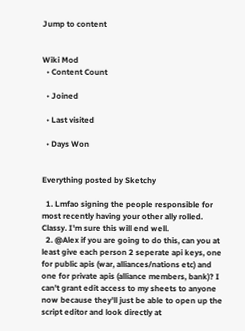Jump to content


Wiki Mod
  • Content Count

  • Joined

  • Last visited

  • Days Won


Everything posted by Sketchy

  1. Lmfao signing the people responsible for most recently having your other ally rolled. Classy. I'm sure this will end well.
  2. @Alex if you are going to do this, can you at least give each person 2 seperate api keys, one for public apis (war, alliances/nations etc) and one for private apis (alliance members, bank)? I can't grant edit access to my sheets to anyone now because they'll just be able to open up the script editor and look directly at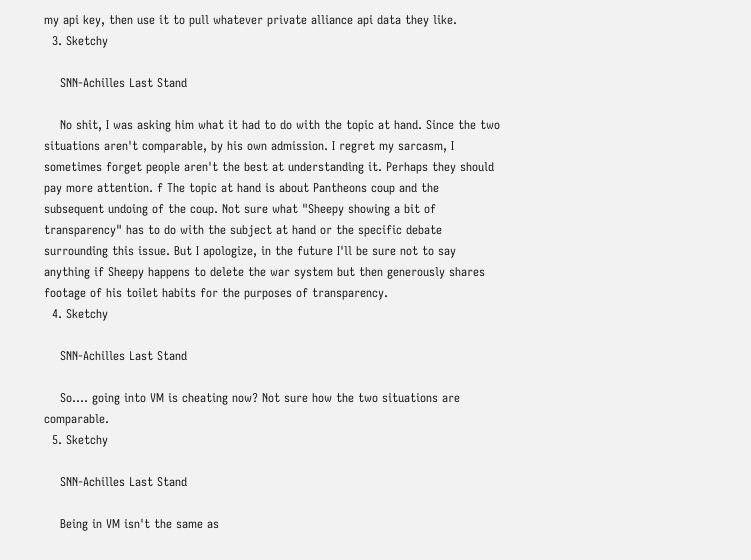my api key, then use it to pull whatever private alliance api data they like.
  3. Sketchy

    SNN-Achilles Last Stand

    No shit, I was asking him what it had to do with the topic at hand. Since the two situations aren't comparable, by his own admission. I regret my sarcasm, I sometimes forget people aren't the best at understanding it. Perhaps they should pay more attention. f The topic at hand is about Pantheons coup and the subsequent undoing of the coup. Not sure what "Sheepy showing a bit of transparency" has to do with the subject at hand or the specific debate surrounding this issue. But I apologize, in the future I'll be sure not to say anything if Sheepy happens to delete the war system but then generously shares footage of his toilet habits for the purposes of transparency.
  4. Sketchy

    SNN-Achilles Last Stand

    So.... going into VM is cheating now? Not sure how the two situations are comparable.
  5. Sketchy

    SNN-Achilles Last Stand

    Being in VM isn't the same as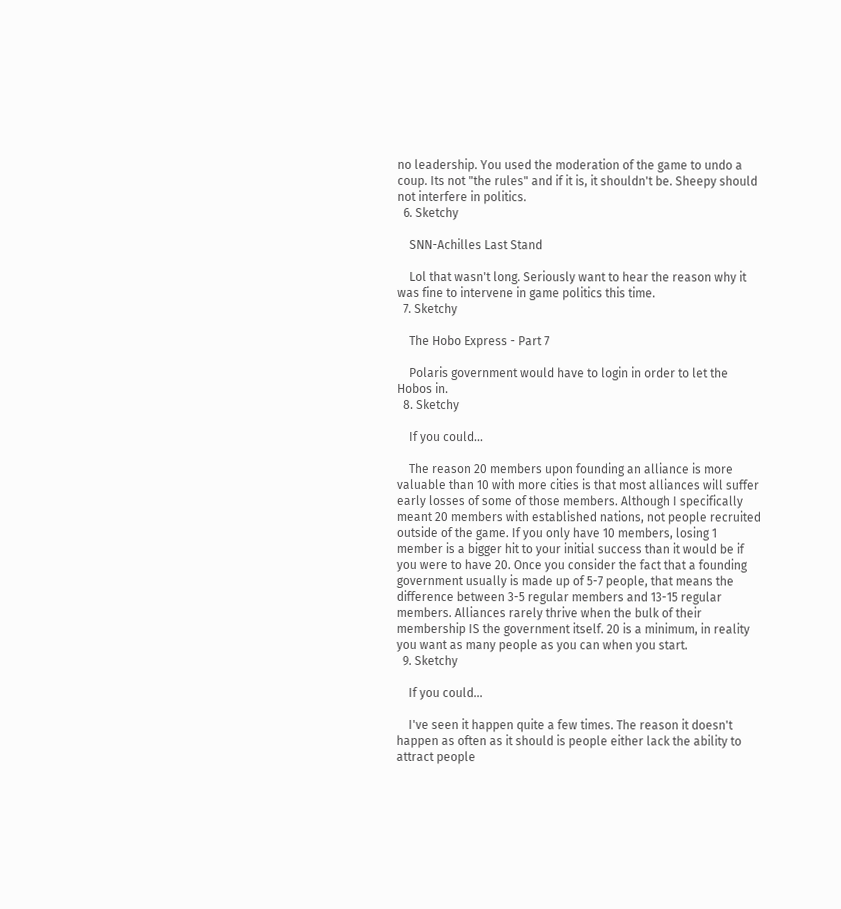no leadership. You used the moderation of the game to undo a coup. Its not "the rules" and if it is, it shouldn't be. Sheepy should not interfere in politics.
  6. Sketchy

    SNN-Achilles Last Stand

    Lol that wasn't long. Seriously want to hear the reason why it was fine to intervene in game politics this time.
  7. Sketchy

    The Hobo Express - Part 7

    Polaris government would have to login in order to let the Hobos in.
  8. Sketchy

    If you could...

    The reason 20 members upon founding an alliance is more valuable than 10 with more cities is that most alliances will suffer early losses of some of those members. Although I specifically meant 20 members with established nations, not people recruited outside of the game. If you only have 10 members, losing 1 member is a bigger hit to your initial success than it would be if you were to have 20. Once you consider the fact that a founding government usually is made up of 5-7 people, that means the difference between 3-5 regular members and 13-15 regular members. Alliances rarely thrive when the bulk of their membership IS the government itself. 20 is a minimum, in reality you want as many people as you can when you start.
  9. Sketchy

    If you could...

    I've seen it happen quite a few times. The reason it doesn't happen as often as it should is people either lack the ability to attract people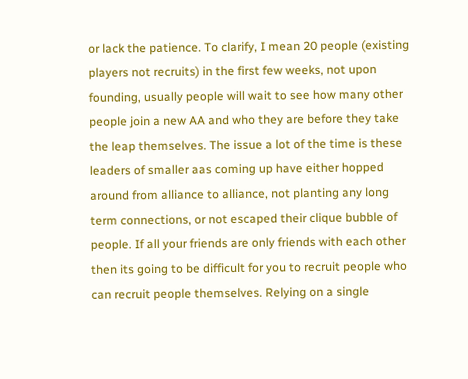or lack the patience. To clarify, I mean 20 people (existing players not recruits) in the first few weeks, not upon founding, usually people will wait to see how many other people join a new AA and who they are before they take the leap themselves. The issue a lot of the time is these leaders of smaller aas coming up have either hopped around from alliance to alliance, not planting any long term connections, or not escaped their clique bubble of people. If all your friends are only friends with each other then its going to be difficult for you to recruit people who can recruit people themselves. Relying on a single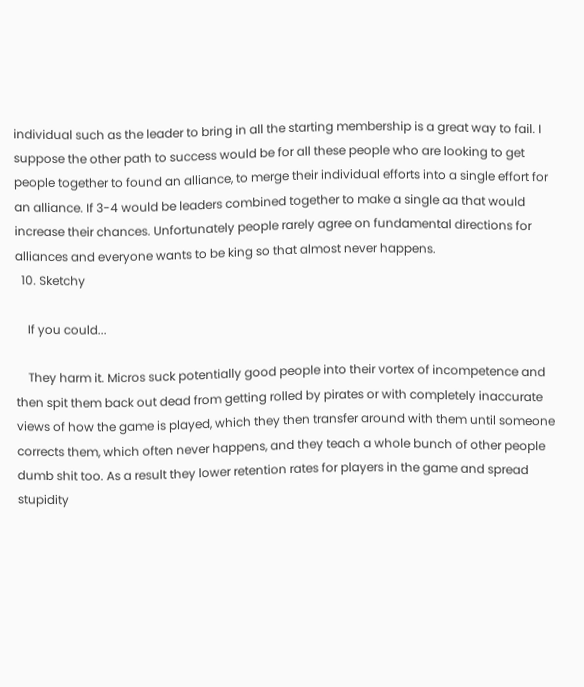individual such as the leader to bring in all the starting membership is a great way to fail. I suppose the other path to success would be for all these people who are looking to get people together to found an alliance, to merge their individual efforts into a single effort for an alliance. If 3-4 would be leaders combined together to make a single aa that would increase their chances. Unfortunately people rarely agree on fundamental directions for alliances and everyone wants to be king so that almost never happens.
  10. Sketchy

    If you could...

    They harm it. Micros suck potentially good people into their vortex of incompetence and then spit them back out dead from getting rolled by pirates or with completely inaccurate views of how the game is played, which they then transfer around with them until someone corrects them, which often never happens, and they teach a whole bunch of other people dumb shit too. As a result they lower retention rates for players in the game and spread stupidity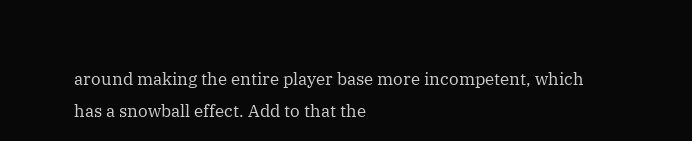around making the entire player base more incompetent, which has a snowball effect. Add to that the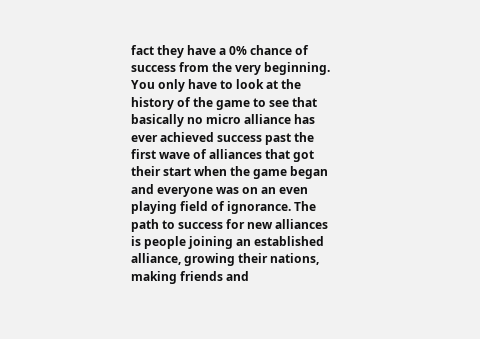fact they have a 0% chance of success from the very beginning. You only have to look at the history of the game to see that basically no micro alliance has ever achieved success past the first wave of alliances that got their start when the game began and everyone was on an even playing field of ignorance. The path to success for new alliances is people joining an established alliance, growing their nations, making friends and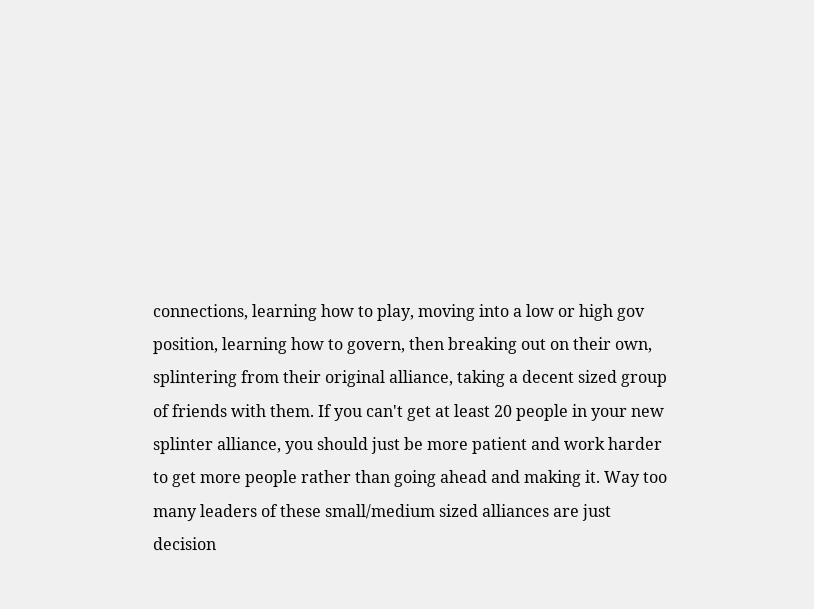connections, learning how to play, moving into a low or high gov position, learning how to govern, then breaking out on their own, splintering from their original alliance, taking a decent sized group of friends with them. If you can't get at least 20 people in your new splinter alliance, you should just be more patient and work harder to get more people rather than going ahead and making it. Way too many leaders of these small/medium sized alliances are just decision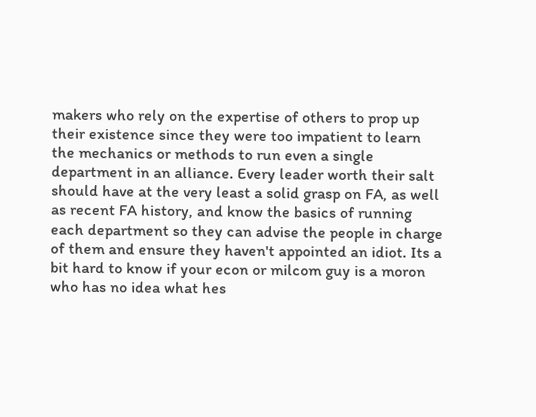makers who rely on the expertise of others to prop up their existence since they were too impatient to learn the mechanics or methods to run even a single department in an alliance. Every leader worth their salt should have at the very least a solid grasp on FA, as well as recent FA history, and know the basics of running each department so they can advise the people in charge of them and ensure they haven't appointed an idiot. Its a bit hard to know if your econ or milcom guy is a moron who has no idea what hes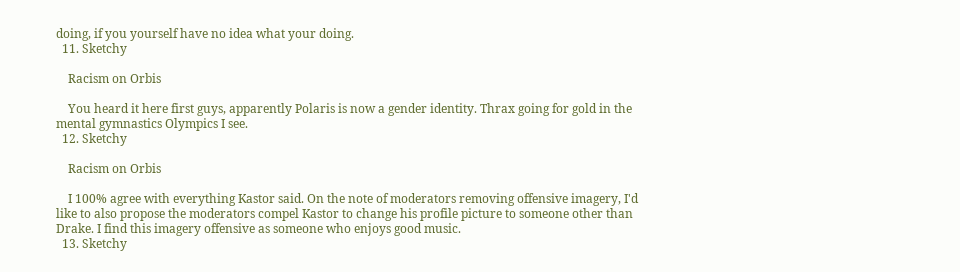doing, if you yourself have no idea what your doing.
  11. Sketchy

    Racism on Orbis

    You heard it here first guys, apparently Polaris is now a gender identity. Thrax going for gold in the mental gymnastics Olympics I see.
  12. Sketchy

    Racism on Orbis

    I 100% agree with everything Kastor said. On the note of moderators removing offensive imagery, I'd like to also propose the moderators compel Kastor to change his profile picture to someone other than Drake. I find this imagery offensive as someone who enjoys good music.
  13. Sketchy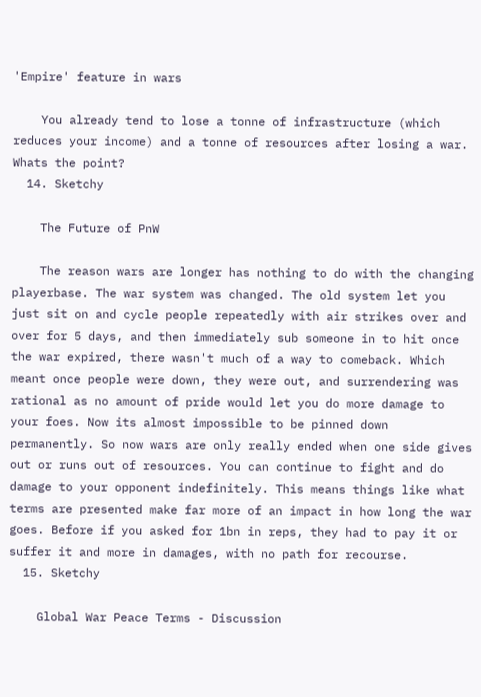'Empire' feature in wars

    You already tend to lose a tonne of infrastructure (which reduces your income) and a tonne of resources after losing a war. Whats the point?
  14. Sketchy

    The Future of PnW

    The reason wars are longer has nothing to do with the changing playerbase. The war system was changed. The old system let you just sit on and cycle people repeatedly with air strikes over and over for 5 days, and then immediately sub someone in to hit once the war expired, there wasn't much of a way to comeback. Which meant once people were down, they were out, and surrendering was rational as no amount of pride would let you do more damage to your foes. Now its almost impossible to be pinned down permanently. So now wars are only really ended when one side gives out or runs out of resources. You can continue to fight and do damage to your opponent indefinitely. This means things like what terms are presented make far more of an impact in how long the war goes. Before if you asked for 1bn in reps, they had to pay it or suffer it and more in damages, with no path for recourse.
  15. Sketchy

    Global War Peace Terms - Discussion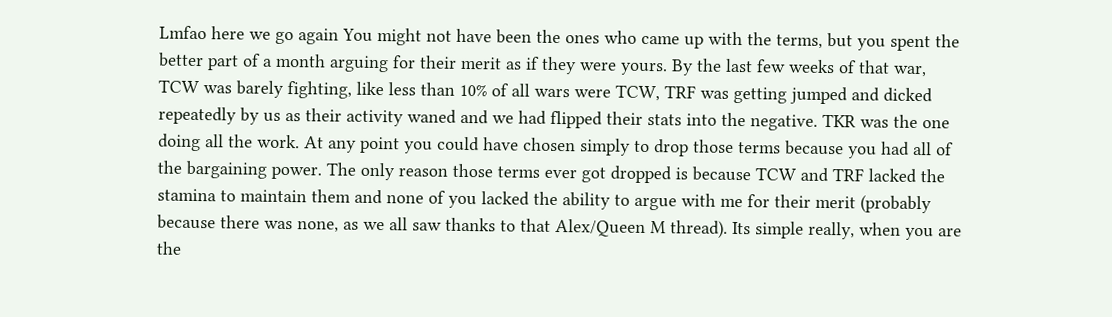Lmfao here we go again You might not have been the ones who came up with the terms, but you spent the better part of a month arguing for their merit as if they were yours. By the last few weeks of that war, TCW was barely fighting, like less than 10% of all wars were TCW, TRF was getting jumped and dicked repeatedly by us as their activity waned and we had flipped their stats into the negative. TKR was the one doing all the work. At any point you could have chosen simply to drop those terms because you had all of the bargaining power. The only reason those terms ever got dropped is because TCW and TRF lacked the stamina to maintain them and none of you lacked the ability to argue with me for their merit (probably because there was none, as we all saw thanks to that Alex/Queen M thread). Its simple really, when you are the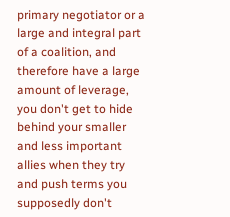primary negotiator or a large and integral part of a coalition, and therefore have a large amount of leverage, you don't get to hide behind your smaller and less important allies when they try and push terms you supposedly don't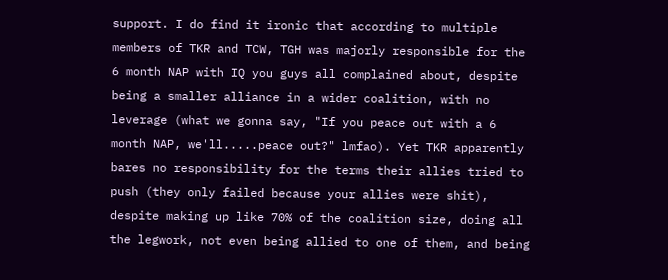support. I do find it ironic that according to multiple members of TKR and TCW, TGH was majorly responsible for the 6 month NAP with IQ you guys all complained about, despite being a smaller alliance in a wider coalition, with no leverage (what we gonna say, "If you peace out with a 6 month NAP, we'll.....peace out?" lmfao). Yet TKR apparently bares no responsibility for the terms their allies tried to push (they only failed because your allies were shit), despite making up like 70% of the coalition size, doing all the legwork, not even being allied to one of them, and being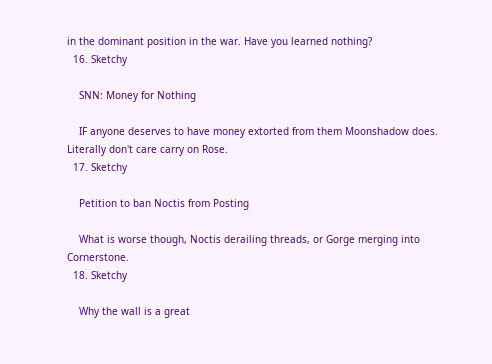in the dominant position in the war. Have you learned nothing?
  16. Sketchy

    SNN: Money for Nothing

    IF anyone deserves to have money extorted from them Moonshadow does. Literally don't care carry on Rose.
  17. Sketchy

    Petition to ban Noctis from Posting

    What is worse though, Noctis derailing threads, or Gorge merging into Cornerstone.
  18. Sketchy

    Why the wall is a great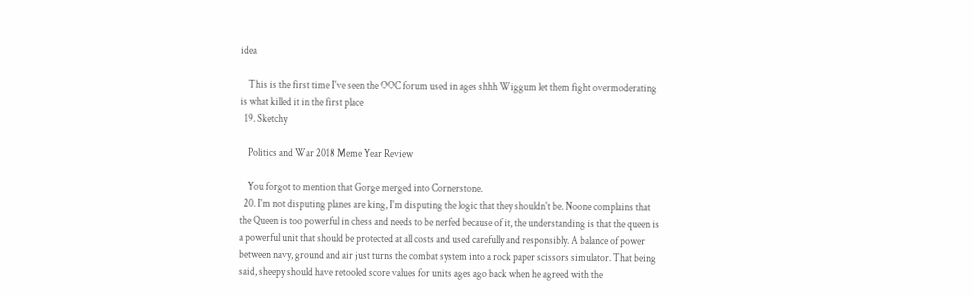idea

    This is the first time I've seen the OOC forum used in ages shhh Wiggum let them fight overmoderating is what killed it in the first place
  19. Sketchy

    Politics and War 2018 Meme Year Review

    You forgot to mention that Gorge merged into Cornerstone.
  20. I'm not disputing planes are king, I'm disputing the logic that they shouldn't be. Noone complains that the Queen is too powerful in chess and needs to be nerfed because of it, the understanding is that the queen is a powerful unit that should be protected at all costs and used carefully and responsibly. A balance of power between navy, ground and air just turns the combat system into a rock paper scissors simulator. That being said, sheepy should have retooled score values for units ages ago back when he agreed with the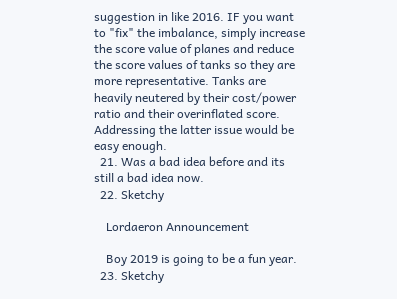suggestion in like 2016. IF you want to "fix" the imbalance, simply increase the score value of planes and reduce the score values of tanks so they are more representative. Tanks are heavily neutered by their cost/power ratio and their overinflated score. Addressing the latter issue would be easy enough.
  21. Was a bad idea before and its still a bad idea now.
  22. Sketchy

    Lordaeron Announcement

    Boy 2019 is going to be a fun year.
  23. Sketchy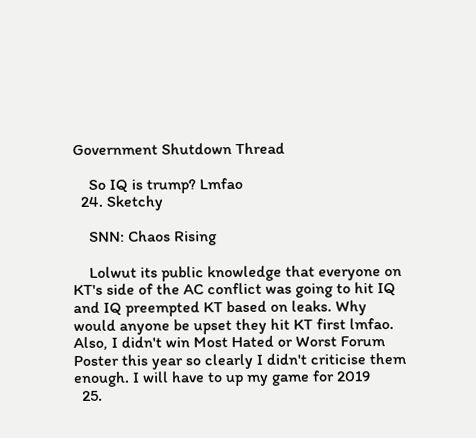Government Shutdown Thread

    So IQ is trump? Lmfao
  24. Sketchy

    SNN: Chaos Rising

    Lolwut its public knowledge that everyone on KT's side of the AC conflict was going to hit IQ and IQ preempted KT based on leaks. Why would anyone be upset they hit KT first lmfao. Also, I didn't win Most Hated or Worst Forum Poster this year so clearly I didn't criticise them enough. I will have to up my game for 2019
  25.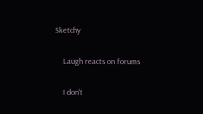Sketchy

    Laugh reacts on forums

    I don't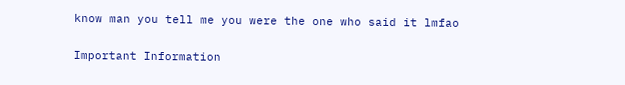know man you tell me you were the one who said it lmfao

Important Information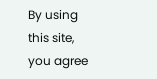By using this site, you agree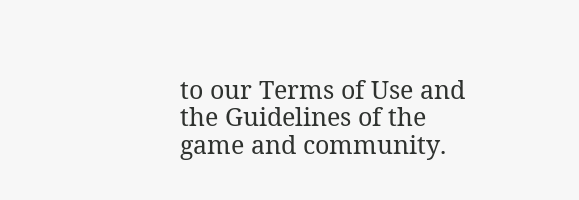to our Terms of Use and the Guidelines of the game and community.